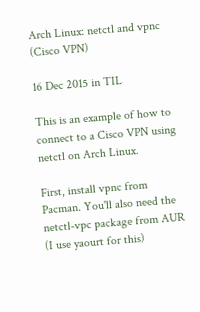Arch Linux: netctl and vpnc (Cisco VPN)

16 Dec 2015 in TIL

This is an example of how to connect to a Cisco VPN using netctl on Arch Linux.

First, install vpnc from Pacman. You'll also need the netctl-vpc package from AUR (I use yaourt for this)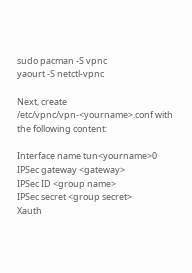sudo pacman -S vpnc
yaourt -S netctl-vpnc

Next, create /etc/vpnc/vpn-<yourname>.conf with the following content:

Interface name tun<yourname>0
IPSec gateway <gateway>
IPSec ID <group name>
IPSec secret <group secret>
Xauth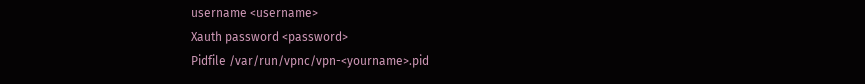username <username>
Xauth password <password>
Pidfile /var/run/vpnc/vpn-<yourname>.pid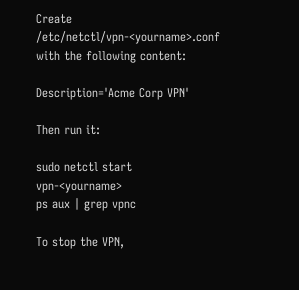Create /etc/netctl/vpn-<yourname>.conf with the following content:

Description='Acme Corp VPN'

Then run it:

sudo netctl start vpn-<yourname>
ps aux | grep vpnc

To stop the VPN,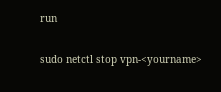run

sudo netctl stop vpn-<yourname>